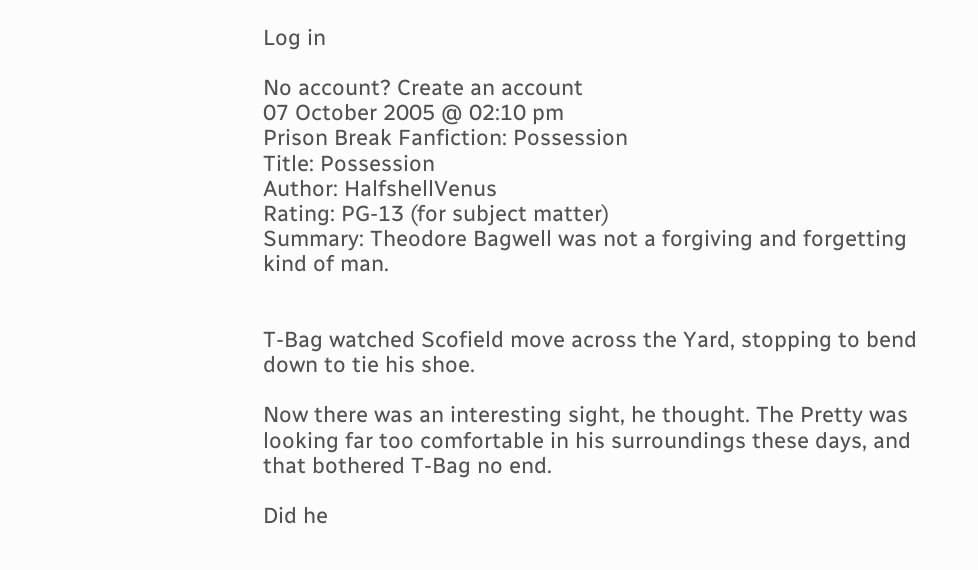Log in

No account? Create an account
07 October 2005 @ 02:10 pm
Prison Break Fanfiction: Possession
Title: Possession
Author: HalfshellVenus
Rating: PG-13 (for subject matter)
Summary: Theodore Bagwell was not a forgiving and forgetting kind of man.


T-Bag watched Scofield move across the Yard, stopping to bend down to tie his shoe.

Now there was an interesting sight, he thought. The Pretty was looking far too comfortable in his surroundings these days, and that bothered T-Bag no end.

Did he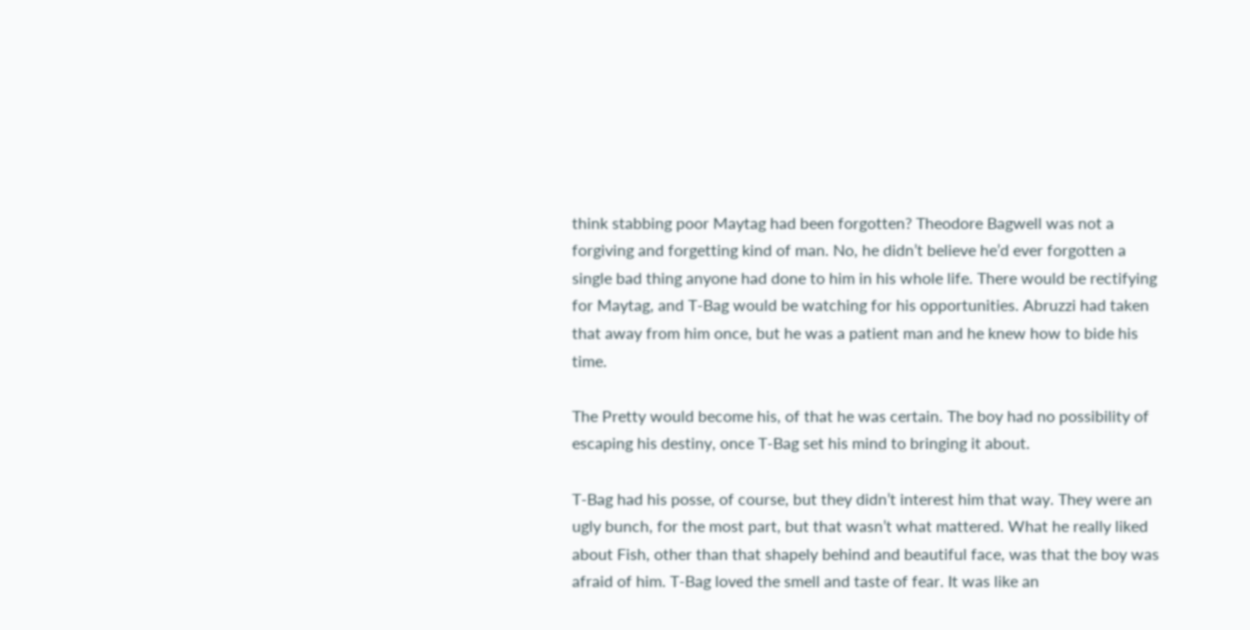think stabbing poor Maytag had been forgotten? Theodore Bagwell was not a forgiving and forgetting kind of man. No, he didn’t believe he’d ever forgotten a single bad thing anyone had done to him in his whole life. There would be rectifying for Maytag, and T-Bag would be watching for his opportunities. Abruzzi had taken that away from him once, but he was a patient man and he knew how to bide his time.

The Pretty would become his, of that he was certain. The boy had no possibility of escaping his destiny, once T-Bag set his mind to bringing it about.

T-Bag had his posse, of course, but they didn’t interest him that way. They were an ugly bunch, for the most part, but that wasn’t what mattered. What he really liked about Fish, other than that shapely behind and beautiful face, was that the boy was afraid of him. T-Bag loved the smell and taste of fear. It was like an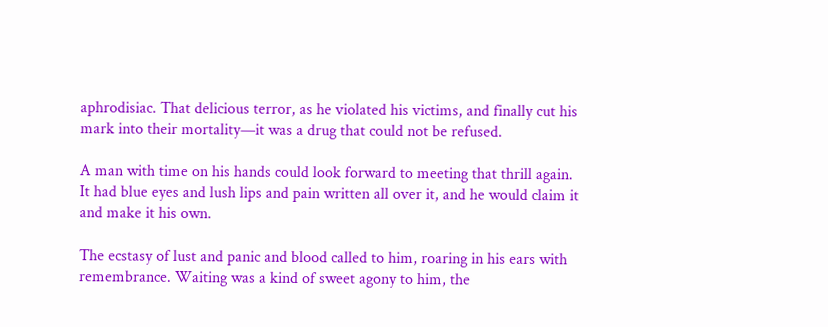aphrodisiac. That delicious terror, as he violated his victims, and finally cut his mark into their mortality—it was a drug that could not be refused.

A man with time on his hands could look forward to meeting that thrill again. It had blue eyes and lush lips and pain written all over it, and he would claim it and make it his own.

The ecstasy of lust and panic and blood called to him, roaring in his ears with remembrance. Waiting was a kind of sweet agony to him, the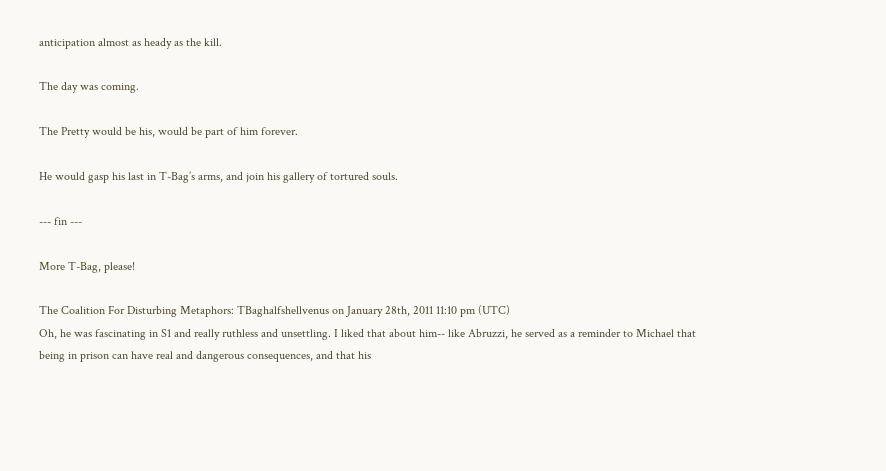anticipation almost as heady as the kill.

The day was coming.

The Pretty would be his, would be part of him forever.

He would gasp his last in T-Bag’s arms, and join his gallery of tortured souls.

--- fin ---

More T-Bag, please!

The Coalition For Disturbing Metaphors: TBaghalfshellvenus on January 28th, 2011 11:10 pm (UTC)
Oh, he was fascinating in S1 and really ruthless and unsettling. I liked that about him-- like Abruzzi, he served as a reminder to Michael that being in prison can have real and dangerous consequences, and that his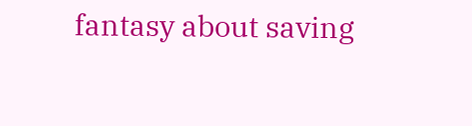fantasy about saving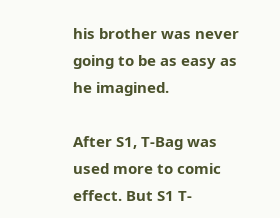his brother was never going to be as easy as he imagined.

After S1, T-Bag was used more to comic effect. But S1 T-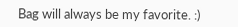Bag will always be my favorite. :)